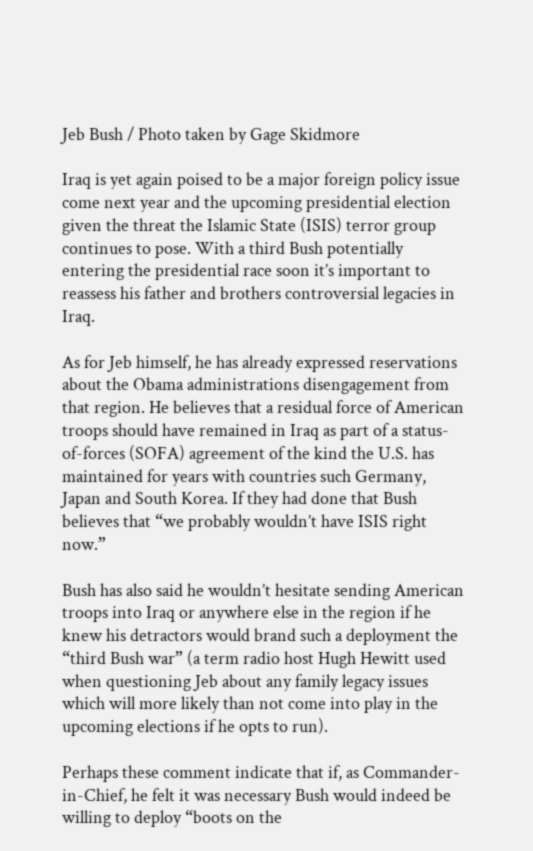Jeb Bush / Photo taken by Gage Skidmore

Iraq is yet again poised to be a major foreign policy issue come next year and the upcoming presidential election given the threat the Islamic State (ISIS) terror group continues to pose. With a third Bush potentially entering the presidential race soon it’s important to reassess his father and brothers controversial legacies in Iraq.

As for Jeb himself, he has already expressed reservations about the Obama administrations disengagement from that region. He believes that a residual force of American troops should have remained in Iraq as part of a status-of-forces (SOFA) agreement of the kind the U.S. has maintained for years with countries such Germany, Japan and South Korea. If they had done that Bush believes that “we probably wouldn’t have ISIS right now.”

Bush has also said he wouldn’t hesitate sending American troops into Iraq or anywhere else in the region if he knew his detractors would brand such a deployment the “third Bush war” (a term radio host Hugh Hewitt used when questioning Jeb about any family legacy issues which will more likely than not come into play in the upcoming elections if he opts to run).

Perhaps these comment indicate that if, as Commander-in-Chief, he felt it was necessary Bush would indeed be willing to deploy “boots on the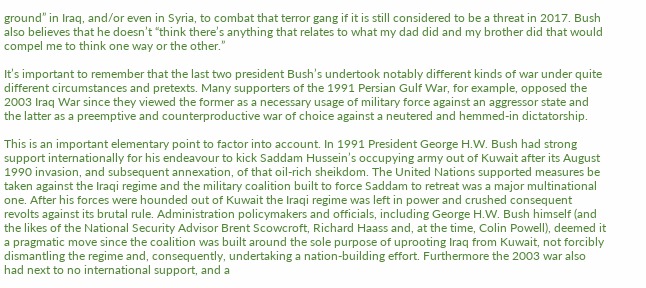ground” in Iraq, and/or even in Syria, to combat that terror gang if it is still considered to be a threat in 2017. Bush also believes that he doesn’t “think there’s anything that relates to what my dad did and my brother did that would compel me to think one way or the other.”

It’s important to remember that the last two president Bush’s undertook notably different kinds of war under quite different circumstances and pretexts. Many supporters of the 1991 Persian Gulf War, for example, opposed the 2003 Iraq War since they viewed the former as a necessary usage of military force against an aggressor state and the latter as a preemptive and counterproductive war of choice against a neutered and hemmed-in dictatorship.

This is an important elementary point to factor into account. In 1991 President George H.W. Bush had strong support internationally for his endeavour to kick Saddam Hussein’s occupying army out of Kuwait after its August 1990 invasion, and subsequent annexation, of that oil-rich sheikdom. The United Nations supported measures be taken against the Iraqi regime and the military coalition built to force Saddam to retreat was a major multinational one. After his forces were hounded out of Kuwait the Iraqi regime was left in power and crushed consequent revolts against its brutal rule. Administration policymakers and officials, including George H.W. Bush himself (and the likes of the National Security Advisor Brent Scowcroft, Richard Haass and, at the time, Colin Powell), deemed it a pragmatic move since the coalition was built around the sole purpose of uprooting Iraq from Kuwait, not forcibly dismantling the regime and, consequently, undertaking a nation-building effort. Furthermore the 2003 war also had next to no international support, and a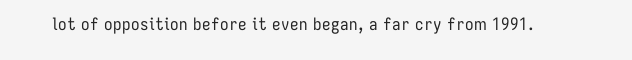lot of opposition before it even began, a far cry from 1991.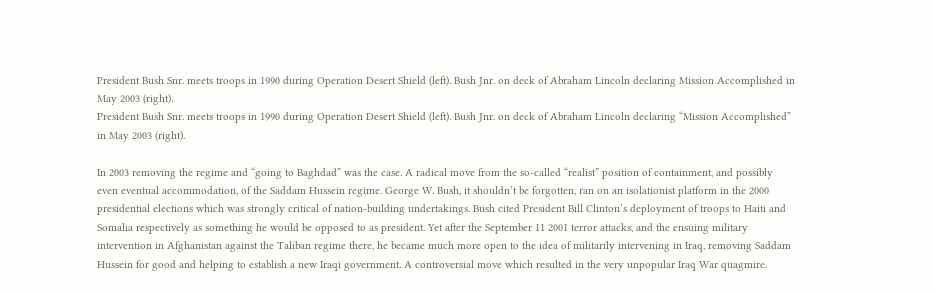President Bush Snr. meets troops in 1990 during Operation Desert Shield (left). Bush Jnr. on deck of Abraham Lincoln declaring Mission Accomplished in May 2003 (right).
President Bush Snr. meets troops in 1990 during Operation Desert Shield (left). Bush Jnr. on deck of Abraham Lincoln declaring “Mission Accomplished” in May 2003 (right).

In 2003 removing the regime and “going to Baghdad” was the case. A radical move from the so-called “realist” position of containment, and possibly even eventual accommodation, of the Saddam Hussein regime. George W. Bush, it shouldn’t be forgotten, ran on an isolationist platform in the 2000 presidential elections which was strongly critical of nation-building undertakings. Bush cited President Bill Clinton’s deployment of troops to Haiti and Somalia respectively as something he would be opposed to as president. Yet after the September 11 2001 terror attacks, and the ensuing military intervention in Afghanistan against the Taliban regime there, he became much more open to the idea of militarily intervening in Iraq, removing Saddam Hussein for good and helping to establish a new Iraqi government. A controversial move which resulted in the very unpopular Iraq War quagmire.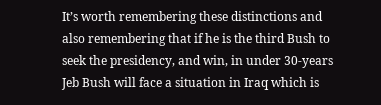It’s worth remembering these distinctions and also remembering that if he is the third Bush to seek the presidency, and win, in under 30-years Jeb Bush will face a situation in Iraq which is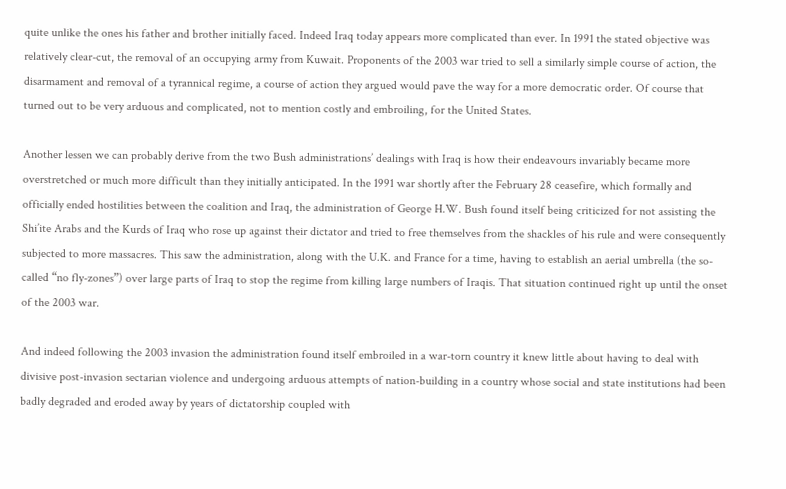quite unlike the ones his father and brother initially faced. Indeed Iraq today appears more complicated than ever. In 1991 the stated objective was relatively clear-cut, the removal of an occupying army from Kuwait. Proponents of the 2003 war tried to sell a similarly simple course of action, the disarmament and removal of a tyrannical regime, a course of action they argued would pave the way for a more democratic order. Of course that turned out to be very arduous and complicated, not to mention costly and embroiling, for the United States.

Another lessen we can probably derive from the two Bush administrations’ dealings with Iraq is how their endeavours invariably became more overstretched or much more difficult than they initially anticipated. In the 1991 war shortly after the February 28 ceasefire, which formally and officially ended hostilities between the coalition and Iraq, the administration of George H.W. Bush found itself being criticized for not assisting the Shi’ite Arabs and the Kurds of Iraq who rose up against their dictator and tried to free themselves from the shackles of his rule and were consequently subjected to more massacres. This saw the administration, along with the U.K. and France for a time, having to establish an aerial umbrella (the so-called “no fly-zones”) over large parts of Iraq to stop the regime from killing large numbers of Iraqis. That situation continued right up until the onset of the 2003 war.

And indeed following the 2003 invasion the administration found itself embroiled in a war-torn country it knew little about having to deal with divisive post-invasion sectarian violence and undergoing arduous attempts of nation-building in a country whose social and state institutions had been badly degraded and eroded away by years of dictatorship coupled with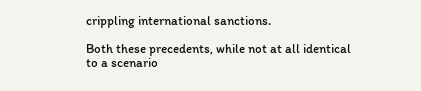crippling international sanctions.

Both these precedents, while not at all identical to a scenario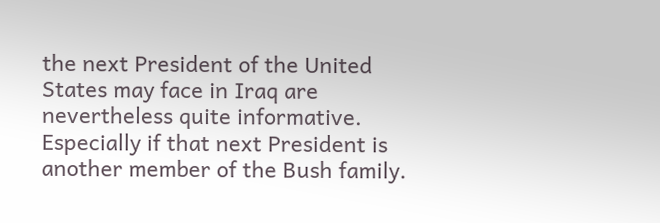the next President of the United States may face in Iraq are nevertheless quite informative. Especially if that next President is another member of the Bush family.